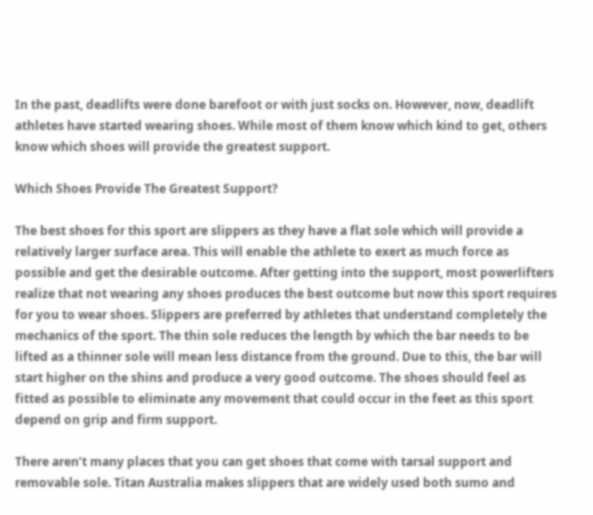In the past, deadlifts were done barefoot or with just socks on. However, now, deadlift athletes have started wearing shoes. While most of them know which kind to get, others know which shoes will provide the greatest support.

Which Shoes Provide The Greatest Support?

The best shoes for this sport are slippers as they have a flat sole which will provide a relatively larger surface area. This will enable the athlete to exert as much force as possible and get the desirable outcome. After getting into the support, most powerlifters realize that not wearing any shoes produces the best outcome but now this sport requires for you to wear shoes. Slippers are preferred by athletes that understand completely the mechanics of the sport. The thin sole reduces the length by which the bar needs to be lifted as a thinner sole will mean less distance from the ground. Due to this, the bar will start higher on the shins and produce a very good outcome. The shoes should feel as fitted as possible to eliminate any movement that could occur in the feet as this sport depend on grip and firm support.

There aren’t many places that you can get shoes that come with tarsal support and removable sole. Titan Australia makes slippers that are widely used both sumo and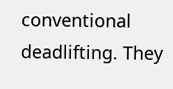conventional deadlifting. They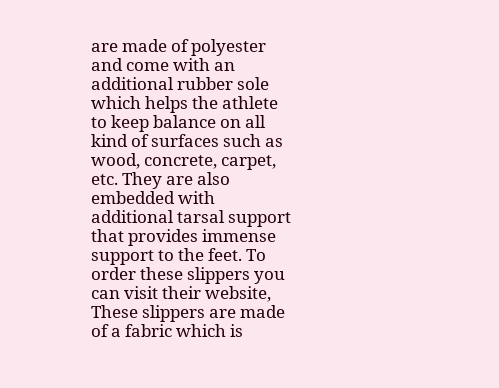are made of polyester and come with an additional rubber sole which helps the athlete to keep balance on all kind of surfaces such as wood, concrete, carpet, etc. They are also embedded with additional tarsal support that provides immense support to the feet. To order these slippers you can visit their website, These slippers are made of a fabric which is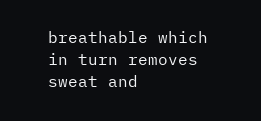breathable which in turn removes sweat and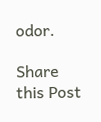odor.

Share this Post